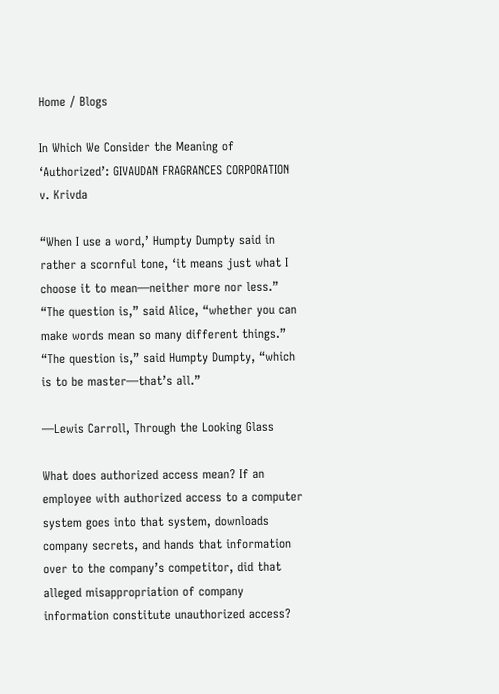Home / Blogs

In Which We Consider the Meaning of ‘Authorized’: GIVAUDAN FRAGRANCES CORPORATION v. Krivda

“When I use a word,’ Humpty Dumpty said in rather a scornful tone, ‘it means just what I choose it to mean—neither more nor less.”
“The question is,” said Alice, “whether you can make words mean so many different things.”
“The question is,” said Humpty Dumpty, “which is to be master—that’s all.”

—Lewis Carroll, Through the Looking Glass

What does authorized access mean? If an employee with authorized access to a computer system goes into that system, downloads company secrets, and hands that information over to the company’s competitor, did that alleged misappropriation of company information constitute unauthorized access?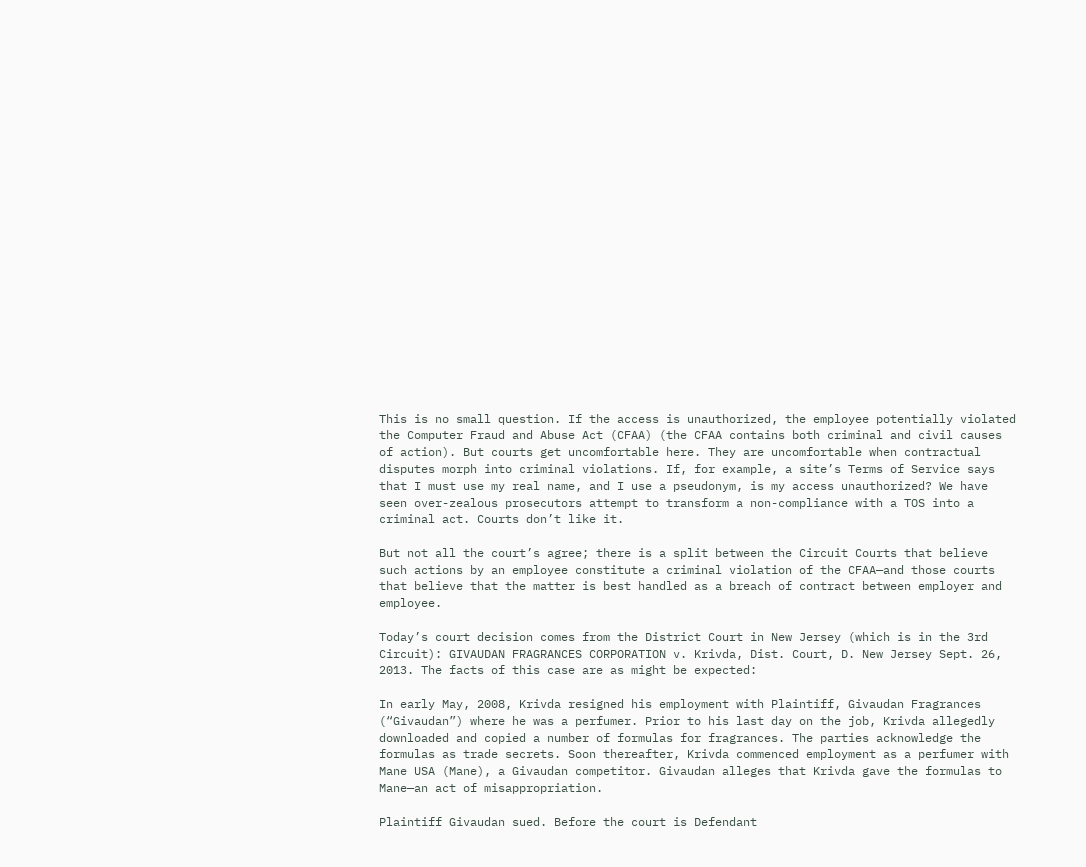This is no small question. If the access is unauthorized, the employee potentially violated the Computer Fraud and Abuse Act (CFAA) (the CFAA contains both criminal and civil causes of action). But courts get uncomfortable here. They are uncomfortable when contractual disputes morph into criminal violations. If, for example, a site’s Terms of Service says that I must use my real name, and I use a pseudonym, is my access unauthorized? We have seen over-zealous prosecutors attempt to transform a non-compliance with a TOS into a criminal act. Courts don’t like it.

But not all the court’s agree; there is a split between the Circuit Courts that believe such actions by an employee constitute a criminal violation of the CFAA—and those courts that believe that the matter is best handled as a breach of contract between employer and employee.

Today’s court decision comes from the District Court in New Jersey (which is in the 3rd Circuit): GIVAUDAN FRAGRANCES CORPORATION v. Krivda, Dist. Court, D. New Jersey Sept. 26, 2013. The facts of this case are as might be expected:

In early May, 2008, Krivda resigned his employment with Plaintiff, Givaudan Fragrances (“Givaudan”) where he was a perfumer. Prior to his last day on the job, Krivda allegedly downloaded and copied a number of formulas for fragrances. The parties acknowledge the formulas as trade secrets. Soon thereafter, Krivda commenced employment as a perfumer with Mane USA (Mane), a Givaudan competitor. Givaudan alleges that Krivda gave the formulas to Mane—an act of misappropriation.

Plaintiff Givaudan sued. Before the court is Defendant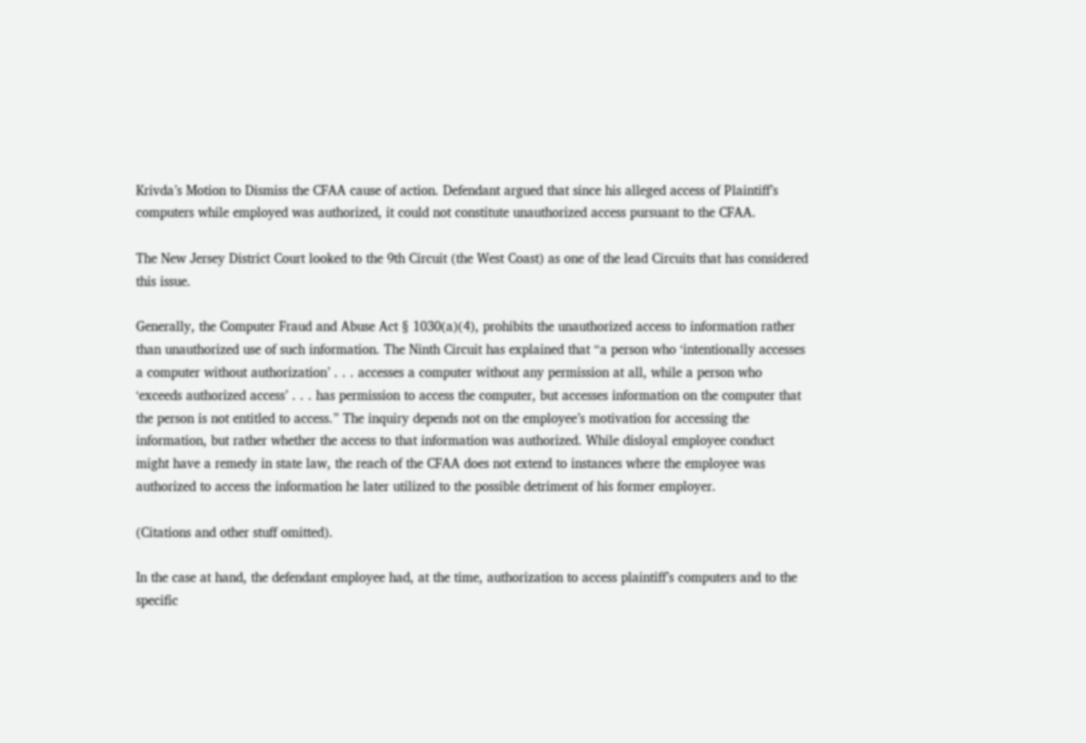Krivda’s Motion to Dismiss the CFAA cause of action. Defendant argued that since his alleged access of Plaintiff’s computers while employed was authorized, it could not constitute unauthorized access pursuant to the CFAA.

The New Jersey District Court looked to the 9th Circuit (the West Coast) as one of the lead Circuits that has considered this issue.

Generally, the Computer Fraud and Abuse Act § 1030(a)(4), prohibits the unauthorized access to information rather than unauthorized use of such information. The Ninth Circuit has explained that “a person who ‘intentionally accesses a computer without authorization’ . . . accesses a computer without any permission at all, while a person who ‘exceeds authorized access’ . . . has permission to access the computer, but accesses information on the computer that the person is not entitled to access.” The inquiry depends not on the employee’s motivation for accessing the information, but rather whether the access to that information was authorized. While disloyal employee conduct might have a remedy in state law, the reach of the CFAA does not extend to instances where the employee was authorized to access the information he later utilized to the possible detriment of his former employer.

(Citations and other stuff omitted).

In the case at hand, the defendant employee had, at the time, authorization to access plaintiff’s computers and to the specific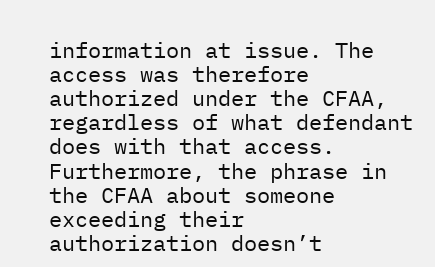information at issue. The access was therefore authorized under the CFAA, regardless of what defendant does with that access. Furthermore, the phrase in the CFAA about someone exceeding their authorization doesn’t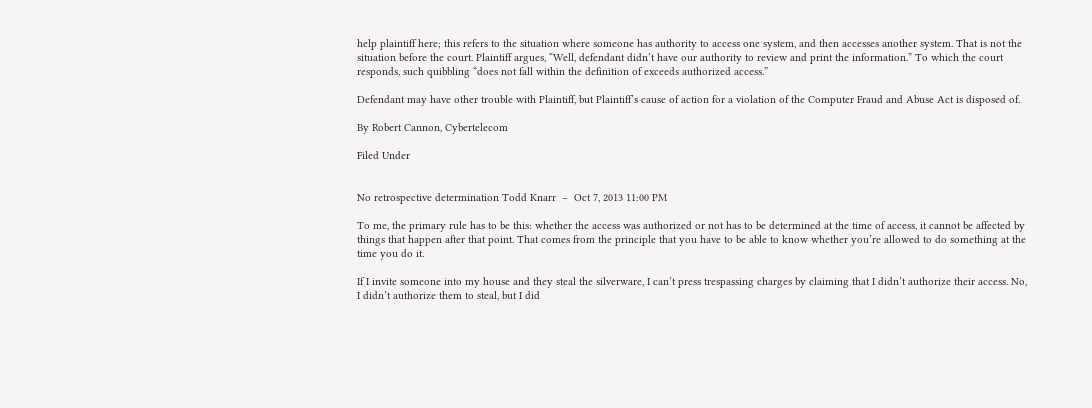help plaintiff here; this refers to the situation where someone has authority to access one system, and then accesses another system. That is not the situation before the court. Plaintiff argues, “Well, defendant didn’t have our authority to review and print the information.” To which the court responds, such quibbling “does not fall within the definition of exceeds authorized access.”

Defendant may have other trouble with Plaintiff, but Plaintiff’s cause of action for a violation of the Computer Fraud and Abuse Act is disposed of.

By Robert Cannon, Cybertelecom

Filed Under


No retrospective determination Todd Knarr  –  Oct 7, 2013 11:00 PM

To me, the primary rule has to be this: whether the access was authorized or not has to be determined at the time of access, it cannot be affected by things that happen after that point. That comes from the principle that you have to be able to know whether you’re allowed to do something at the time you do it.

If I invite someone into my house and they steal the silverware, I can’t press trespassing charges by claiming that I didn’t authorize their access. No, I didn’t authorize them to steal, but I did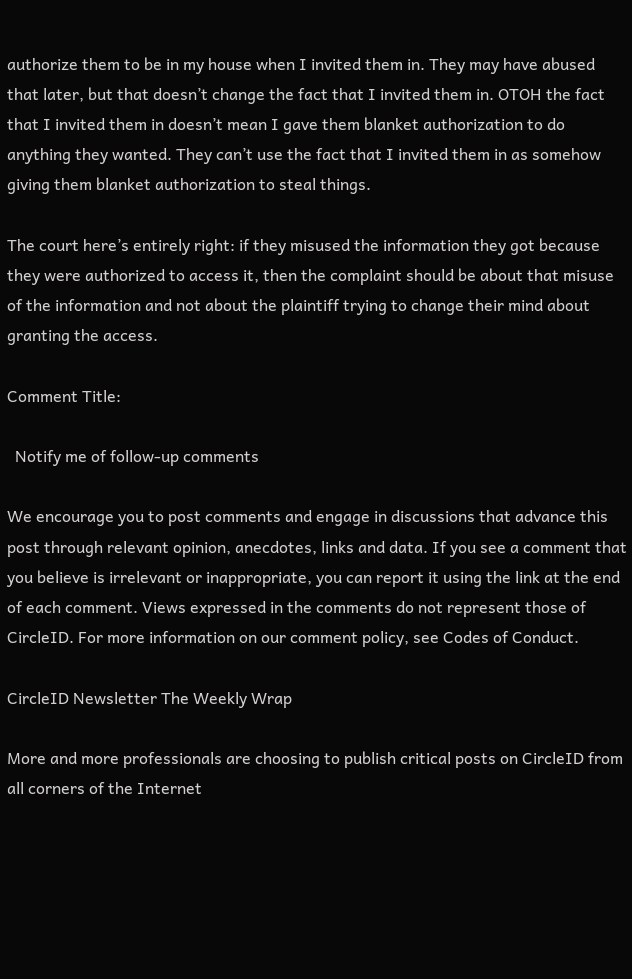authorize them to be in my house when I invited them in. They may have abused that later, but that doesn’t change the fact that I invited them in. OTOH the fact that I invited them in doesn’t mean I gave them blanket authorization to do anything they wanted. They can’t use the fact that I invited them in as somehow giving them blanket authorization to steal things.

The court here’s entirely right: if they misused the information they got because they were authorized to access it, then the complaint should be about that misuse of the information and not about the plaintiff trying to change their mind about granting the access.

Comment Title:

  Notify me of follow-up comments

We encourage you to post comments and engage in discussions that advance this post through relevant opinion, anecdotes, links and data. If you see a comment that you believe is irrelevant or inappropriate, you can report it using the link at the end of each comment. Views expressed in the comments do not represent those of CircleID. For more information on our comment policy, see Codes of Conduct.

CircleID Newsletter The Weekly Wrap

More and more professionals are choosing to publish critical posts on CircleID from all corners of the Internet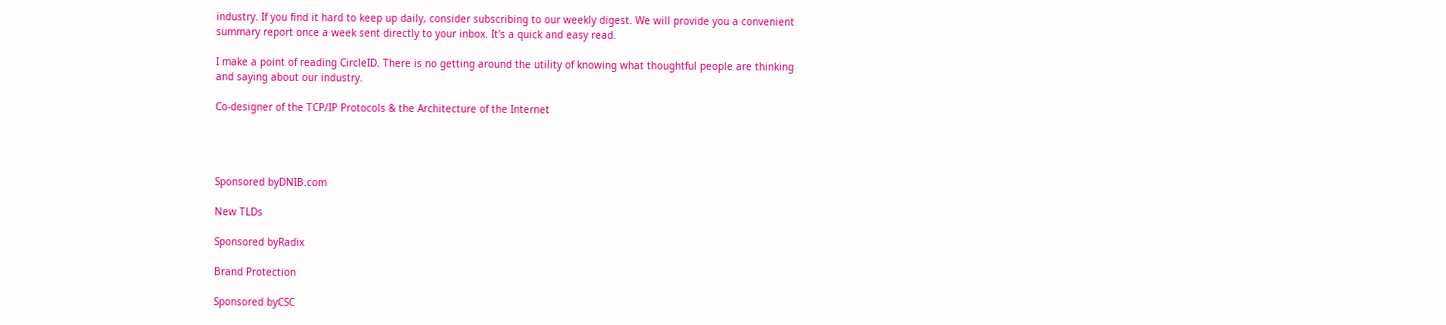industry. If you find it hard to keep up daily, consider subscribing to our weekly digest. We will provide you a convenient summary report once a week sent directly to your inbox. It's a quick and easy read.

I make a point of reading CircleID. There is no getting around the utility of knowing what thoughtful people are thinking and saying about our industry.

Co-designer of the TCP/IP Protocols & the Architecture of the Internet




Sponsored byDNIB.com

New TLDs

Sponsored byRadix

Brand Protection

Sponsored byCSC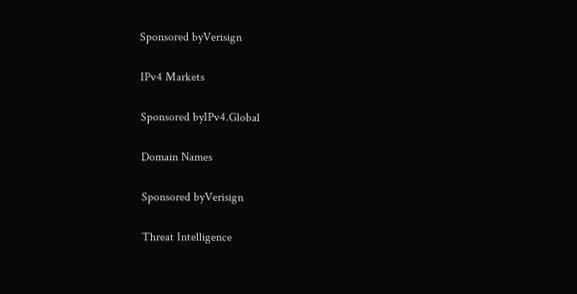Sponsored byVerisign

IPv4 Markets

Sponsored byIPv4.Global

Domain Names

Sponsored byVerisign

Threat Intelligence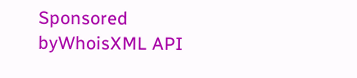Sponsored byWhoisXML API